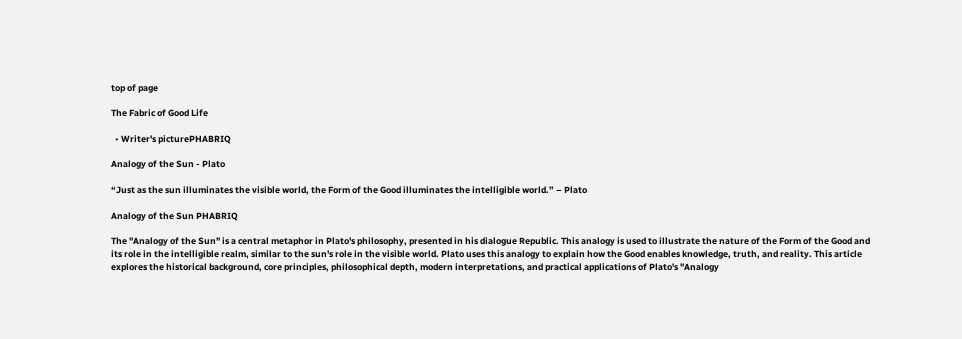top of page

The Fabric of Good Life

  • Writer's picturePHABRIQ

Analogy of the Sun - Plato

“Just as the sun illuminates the visible world, the Form of the Good illuminates the intelligible world.” – Plato

Analogy of the Sun PHABRIQ

The "Analogy of the Sun" is a central metaphor in Plato's philosophy, presented in his dialogue Republic. This analogy is used to illustrate the nature of the Form of the Good and its role in the intelligible realm, similar to the sun's role in the visible world. Plato uses this analogy to explain how the Good enables knowledge, truth, and reality. This article explores the historical background, core principles, philosophical depth, modern interpretations, and practical applications of Plato's "Analogy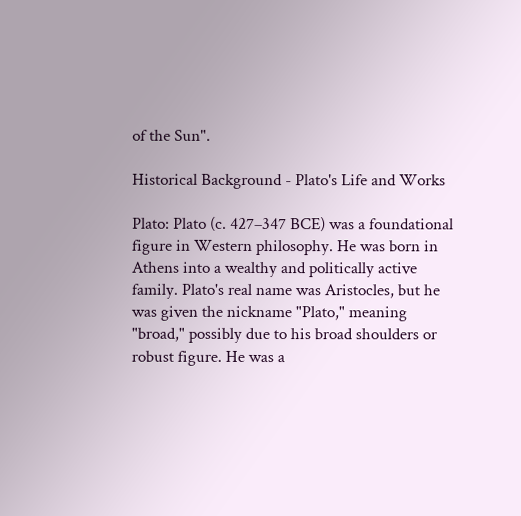of the Sun".

Historical Background - Plato's Life and Works

Plato: Plato (c. 427–347 BCE) was a foundational figure in Western philosophy. He was born in Athens into a wealthy and politically active family. Plato's real name was Aristocles, but he was given the nickname "Plato," meaning "broad," possibly due to his broad shoulders or robust figure. He was a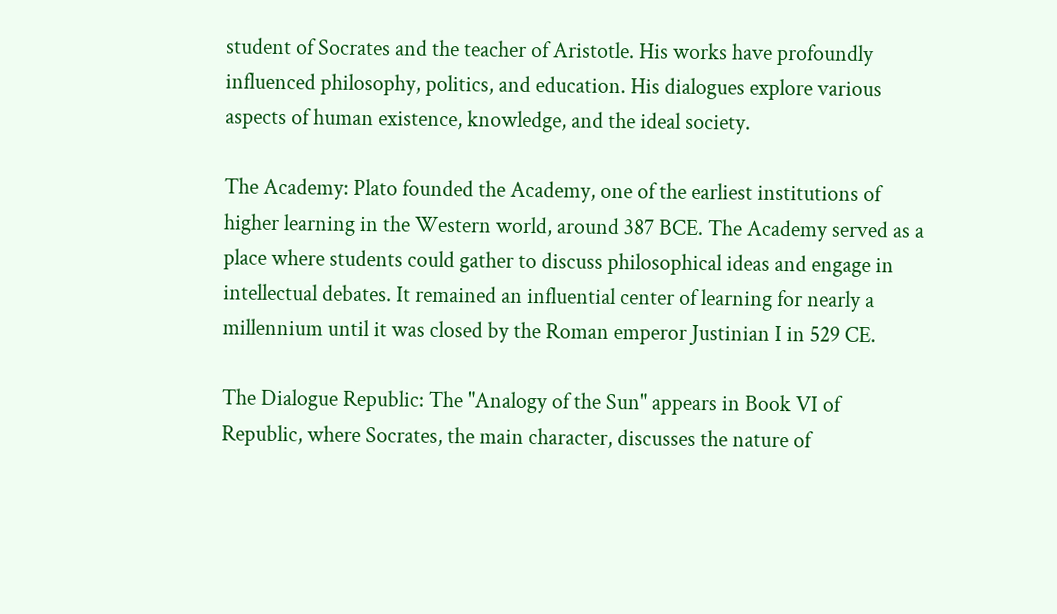student of Socrates and the teacher of Aristotle. His works have profoundly influenced philosophy, politics, and education. His dialogues explore various aspects of human existence, knowledge, and the ideal society.

The Academy: Plato founded the Academy, one of the earliest institutions of higher learning in the Western world, around 387 BCE. The Academy served as a place where students could gather to discuss philosophical ideas and engage in intellectual debates. It remained an influential center of learning for nearly a millennium until it was closed by the Roman emperor Justinian I in 529 CE.

The Dialogue Republic: The "Analogy of the Sun" appears in Book VI of Republic, where Socrates, the main character, discusses the nature of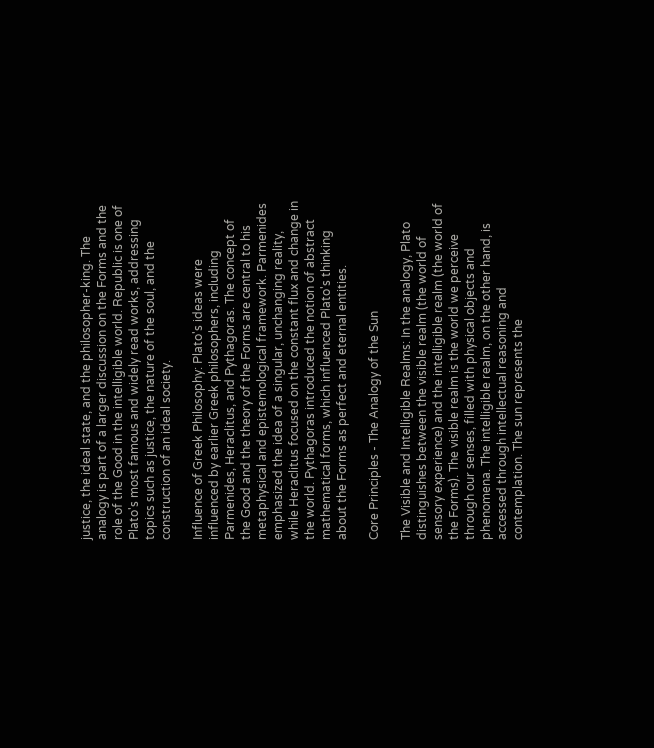justice, the ideal state, and the philosopher-king. The analogy is part of a larger discussion on the Forms and the role of the Good in the intelligible world. Republic is one of Plato's most famous and widely read works, addressing topics such as justice, the nature of the soul, and the construction of an ideal society.

Influence of Greek Philosophy: Plato's ideas were influenced by earlier Greek philosophers, including Parmenides, Heraclitus, and Pythagoras. The concept of the Good and the theory of the Forms are central to his metaphysical and epistemological framework. Parmenides emphasized the idea of a singular, unchanging reality, while Heraclitus focused on the constant flux and change in the world. Pythagoras introduced the notion of abstract mathematical forms, which influenced Plato's thinking about the Forms as perfect and eternal entities.

Core Principles - The Analogy of the Sun

The Visible and Intelligible Realms: In the analogy, Plato distinguishes between the visible realm (the world of sensory experience) and the intelligible realm (the world of the Forms). The visible realm is the world we perceive through our senses, filled with physical objects and phenomena. The intelligible realm, on the other hand, is accessed through intellectual reasoning and contemplation. The sun represents the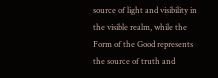source of light and visibility in the visible realm, while the Form of the Good represents the source of truth and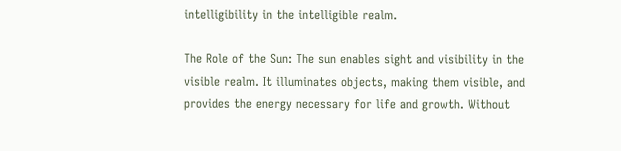intelligibility in the intelligible realm.

The Role of the Sun: The sun enables sight and visibility in the visible realm. It illuminates objects, making them visible, and provides the energy necessary for life and growth. Without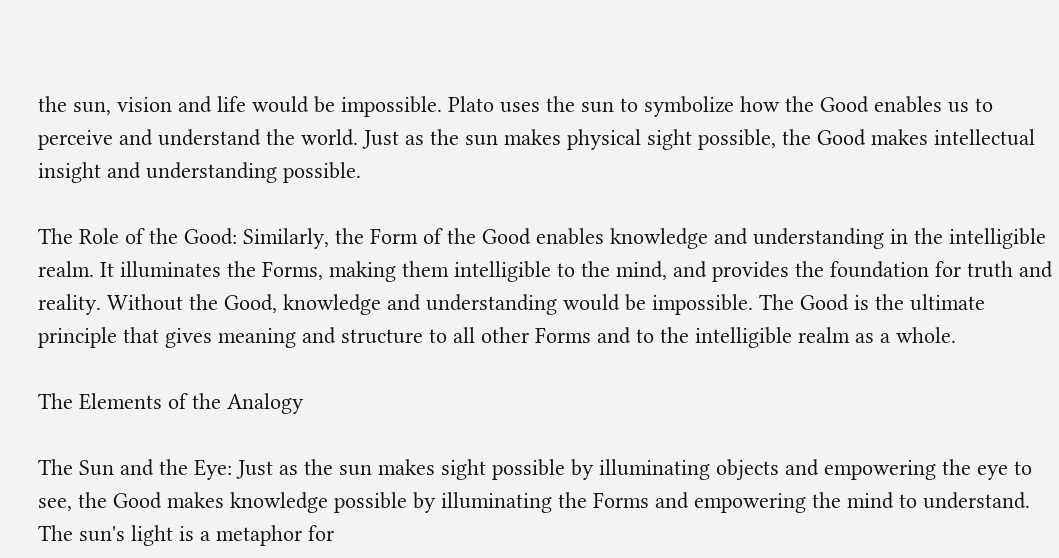the sun, vision and life would be impossible. Plato uses the sun to symbolize how the Good enables us to perceive and understand the world. Just as the sun makes physical sight possible, the Good makes intellectual insight and understanding possible.

The Role of the Good: Similarly, the Form of the Good enables knowledge and understanding in the intelligible realm. It illuminates the Forms, making them intelligible to the mind, and provides the foundation for truth and reality. Without the Good, knowledge and understanding would be impossible. The Good is the ultimate principle that gives meaning and structure to all other Forms and to the intelligible realm as a whole.

The Elements of the Analogy

The Sun and the Eye: Just as the sun makes sight possible by illuminating objects and empowering the eye to see, the Good makes knowledge possible by illuminating the Forms and empowering the mind to understand. The sun's light is a metaphor for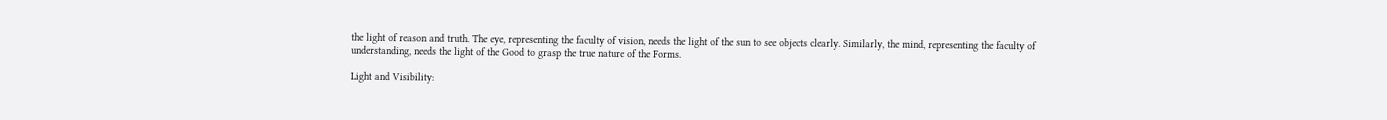the light of reason and truth. The eye, representing the faculty of vision, needs the light of the sun to see objects clearly. Similarly, the mind, representing the faculty of understanding, needs the light of the Good to grasp the true nature of the Forms.

Light and Visibility: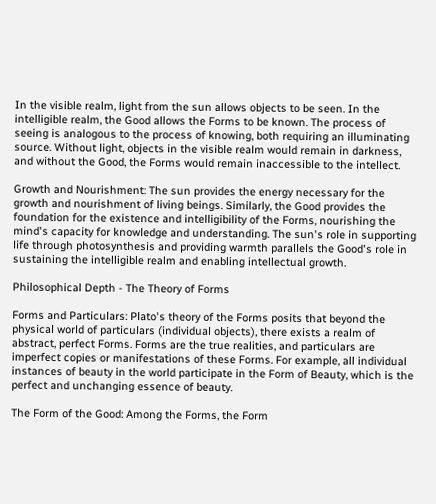In the visible realm, light from the sun allows objects to be seen. In the intelligible realm, the Good allows the Forms to be known. The process of seeing is analogous to the process of knowing, both requiring an illuminating source. Without light, objects in the visible realm would remain in darkness, and without the Good, the Forms would remain inaccessible to the intellect.

Growth and Nourishment: The sun provides the energy necessary for the growth and nourishment of living beings. Similarly, the Good provides the foundation for the existence and intelligibility of the Forms, nourishing the mind's capacity for knowledge and understanding. The sun's role in supporting life through photosynthesis and providing warmth parallels the Good's role in sustaining the intelligible realm and enabling intellectual growth.

Philosophical Depth - The Theory of Forms

Forms and Particulars: Plato's theory of the Forms posits that beyond the physical world of particulars (individual objects), there exists a realm of abstract, perfect Forms. Forms are the true realities, and particulars are imperfect copies or manifestations of these Forms. For example, all individual instances of beauty in the world participate in the Form of Beauty, which is the perfect and unchanging essence of beauty.

The Form of the Good: Among the Forms, the Form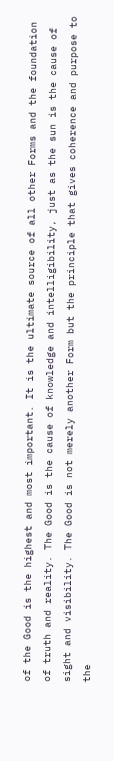of the Good is the highest and most important. It is the ultimate source of all other Forms and the foundation of truth and reality. The Good is the cause of knowledge and intelligibility, just as the sun is the cause of sight and visibility. The Good is not merely another Form but the principle that gives coherence and purpose to the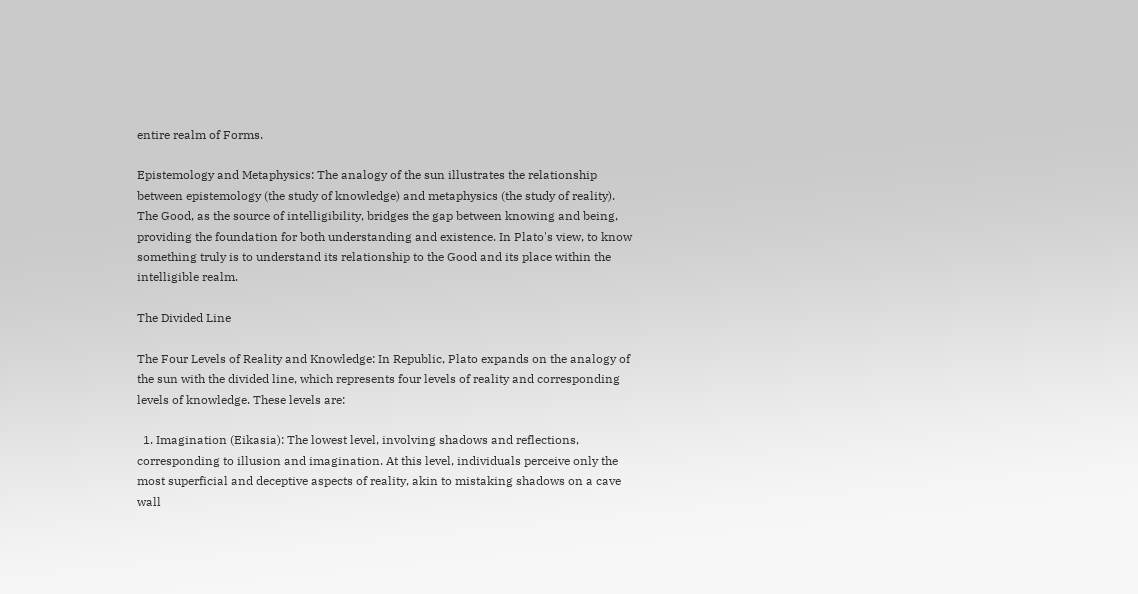entire realm of Forms.

Epistemology and Metaphysics: The analogy of the sun illustrates the relationship between epistemology (the study of knowledge) and metaphysics (the study of reality). The Good, as the source of intelligibility, bridges the gap between knowing and being, providing the foundation for both understanding and existence. In Plato's view, to know something truly is to understand its relationship to the Good and its place within the intelligible realm.

The Divided Line

The Four Levels of Reality and Knowledge: In Republic, Plato expands on the analogy of the sun with the divided line, which represents four levels of reality and corresponding levels of knowledge. These levels are:

  1. Imagination (Eikasia): The lowest level, involving shadows and reflections, corresponding to illusion and imagination. At this level, individuals perceive only the most superficial and deceptive aspects of reality, akin to mistaking shadows on a cave wall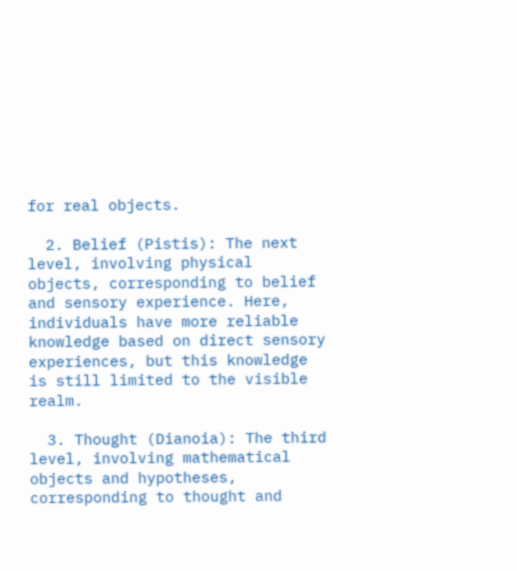for real objects.

  2. Belief (Pistis): The next level, involving physical objects, corresponding to belief and sensory experience. Here, individuals have more reliable knowledge based on direct sensory experiences, but this knowledge is still limited to the visible realm.

  3. Thought (Dianoia): The third level, involving mathematical objects and hypotheses, corresponding to thought and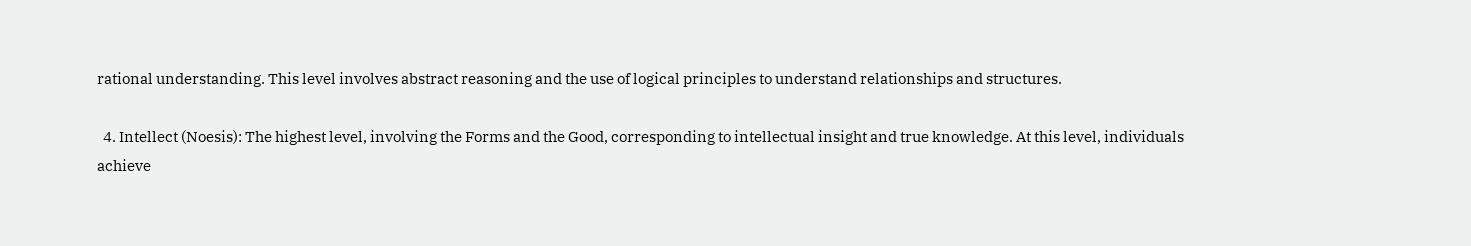rational understanding. This level involves abstract reasoning and the use of logical principles to understand relationships and structures.

  4. Intellect (Noesis): The highest level, involving the Forms and the Good, corresponding to intellectual insight and true knowledge. At this level, individuals achieve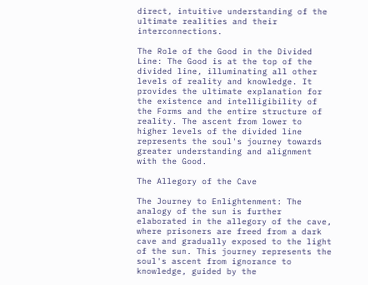direct, intuitive understanding of the ultimate realities and their interconnections.

The Role of the Good in the Divided Line: The Good is at the top of the divided line, illuminating all other levels of reality and knowledge. It provides the ultimate explanation for the existence and intelligibility of the Forms and the entire structure of reality. The ascent from lower to higher levels of the divided line represents the soul's journey towards greater understanding and alignment with the Good.

The Allegory of the Cave

The Journey to Enlightenment: The analogy of the sun is further elaborated in the allegory of the cave, where prisoners are freed from a dark cave and gradually exposed to the light of the sun. This journey represents the soul's ascent from ignorance to knowledge, guided by the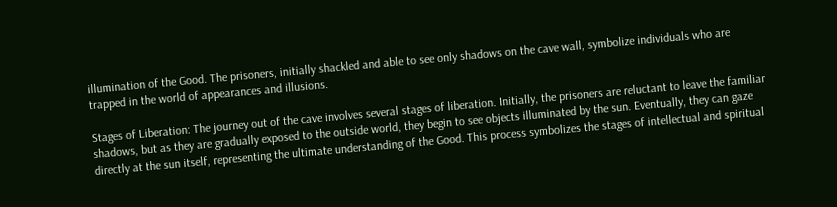illumination of the Good. The prisoners, initially shackled and able to see only shadows on the cave wall, symbolize individuals who are trapped in the world of appearances and illusions.

Stages of Liberation: The journey out of the cave involves several stages of liberation. Initially, the prisoners are reluctant to leave the familiar shadows, but as they are gradually exposed to the outside world, they begin to see objects illuminated by the sun. Eventually, they can gaze directly at the sun itself, representing the ultimate understanding of the Good. This process symbolizes the stages of intellectual and spiritual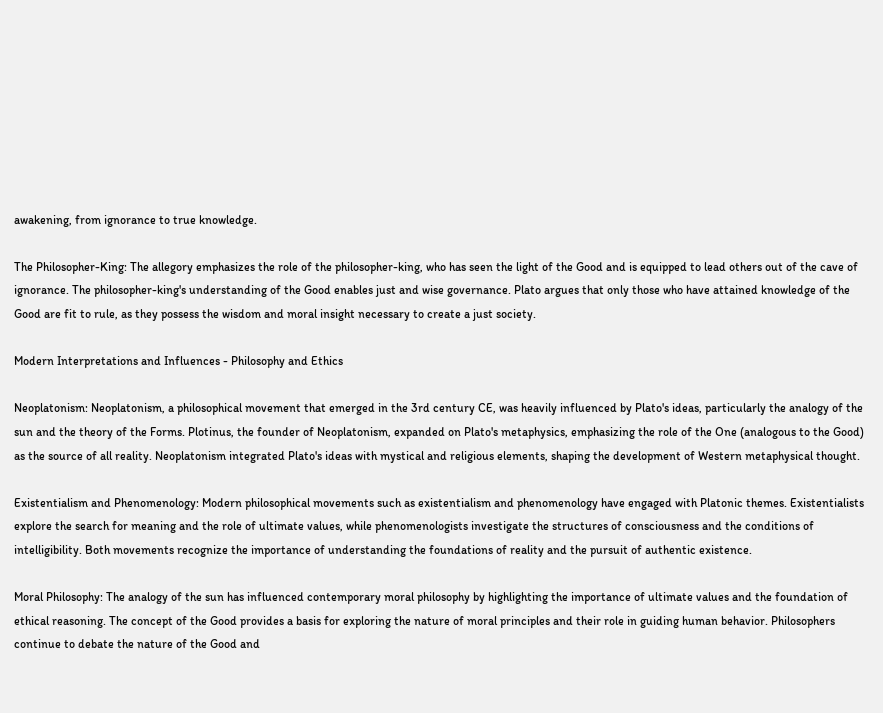awakening, from ignorance to true knowledge.

The Philosopher-King: The allegory emphasizes the role of the philosopher-king, who has seen the light of the Good and is equipped to lead others out of the cave of ignorance. The philosopher-king's understanding of the Good enables just and wise governance. Plato argues that only those who have attained knowledge of the Good are fit to rule, as they possess the wisdom and moral insight necessary to create a just society.

Modern Interpretations and Influences - Philosophy and Ethics

Neoplatonism: Neoplatonism, a philosophical movement that emerged in the 3rd century CE, was heavily influenced by Plato's ideas, particularly the analogy of the sun and the theory of the Forms. Plotinus, the founder of Neoplatonism, expanded on Plato's metaphysics, emphasizing the role of the One (analogous to the Good) as the source of all reality. Neoplatonism integrated Plato's ideas with mystical and religious elements, shaping the development of Western metaphysical thought.

Existentialism and Phenomenology: Modern philosophical movements such as existentialism and phenomenology have engaged with Platonic themes. Existentialists explore the search for meaning and the role of ultimate values, while phenomenologists investigate the structures of consciousness and the conditions of intelligibility. Both movements recognize the importance of understanding the foundations of reality and the pursuit of authentic existence.

Moral Philosophy: The analogy of the sun has influenced contemporary moral philosophy by highlighting the importance of ultimate values and the foundation of ethical reasoning. The concept of the Good provides a basis for exploring the nature of moral principles and their role in guiding human behavior. Philosophers continue to debate the nature of the Good and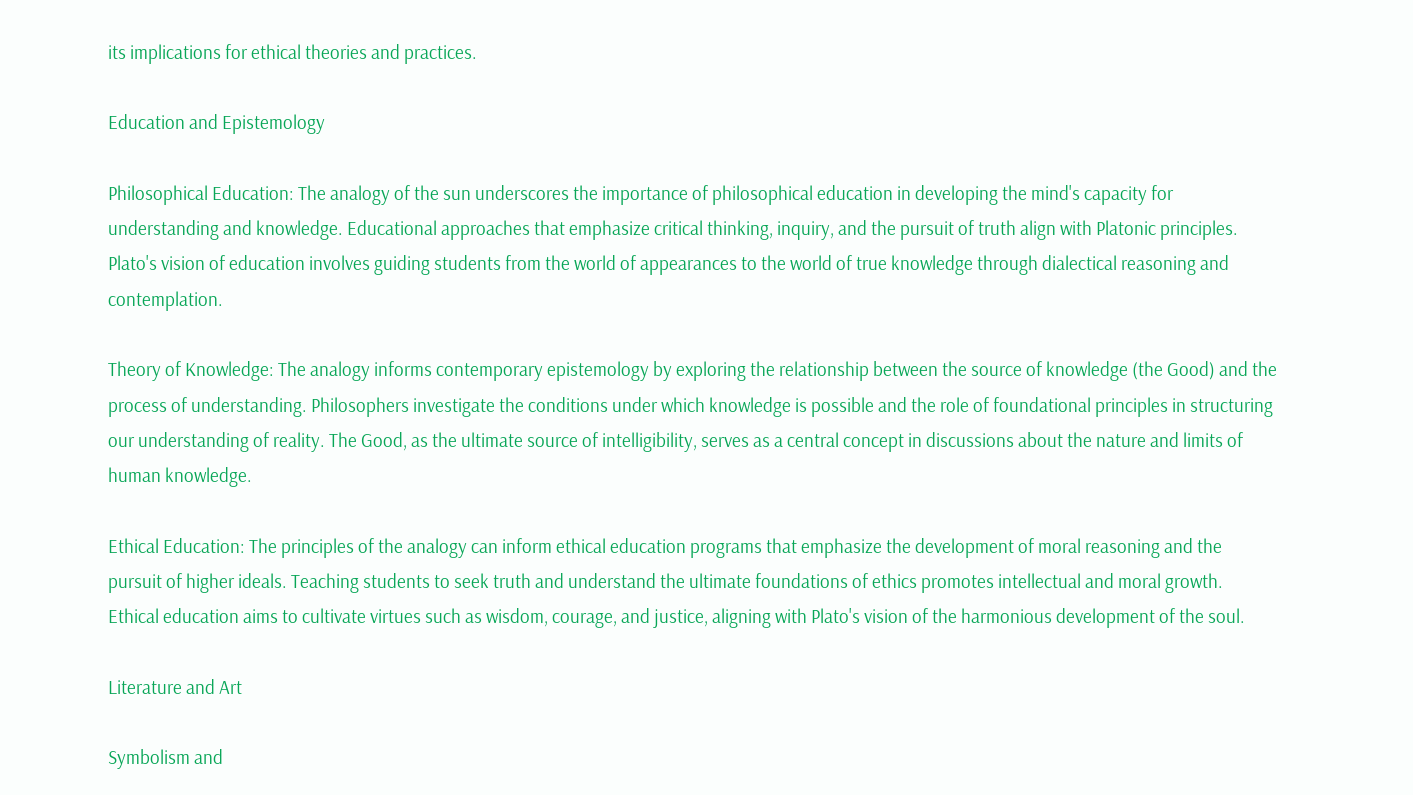its implications for ethical theories and practices.

Education and Epistemology

Philosophical Education: The analogy of the sun underscores the importance of philosophical education in developing the mind's capacity for understanding and knowledge. Educational approaches that emphasize critical thinking, inquiry, and the pursuit of truth align with Platonic principles. Plato's vision of education involves guiding students from the world of appearances to the world of true knowledge through dialectical reasoning and contemplation.

Theory of Knowledge: The analogy informs contemporary epistemology by exploring the relationship between the source of knowledge (the Good) and the process of understanding. Philosophers investigate the conditions under which knowledge is possible and the role of foundational principles in structuring our understanding of reality. The Good, as the ultimate source of intelligibility, serves as a central concept in discussions about the nature and limits of human knowledge.

Ethical Education: The principles of the analogy can inform ethical education programs that emphasize the development of moral reasoning and the pursuit of higher ideals. Teaching students to seek truth and understand the ultimate foundations of ethics promotes intellectual and moral growth. Ethical education aims to cultivate virtues such as wisdom, courage, and justice, aligning with Plato's vision of the harmonious development of the soul.

Literature and Art

Symbolism and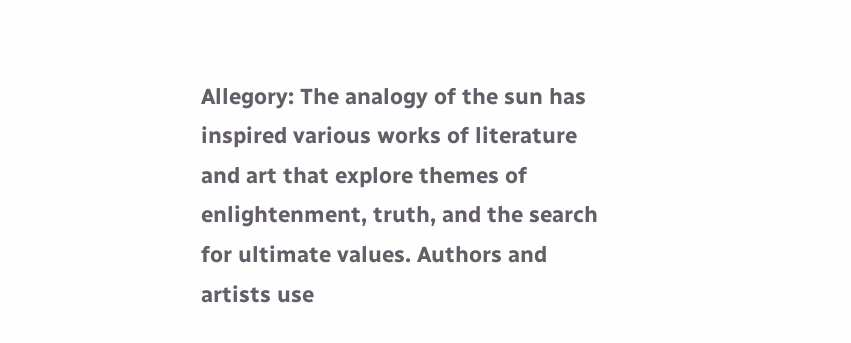Allegory: The analogy of the sun has inspired various works of literature and art that explore themes of enlightenment, truth, and the search for ultimate values. Authors and artists use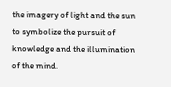the imagery of light and the sun to symbolize the pursuit of knowledge and the illumination of the mind.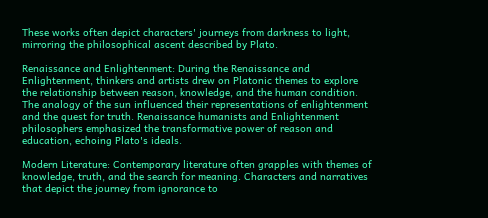These works often depict characters' journeys from darkness to light, mirroring the philosophical ascent described by Plato.

Renaissance and Enlightenment: During the Renaissance and Enlightenment, thinkers and artists drew on Platonic themes to explore the relationship between reason, knowledge, and the human condition. The analogy of the sun influenced their representations of enlightenment and the quest for truth. Renaissance humanists and Enlightenment philosophers emphasized the transformative power of reason and education, echoing Plato's ideals.

Modern Literature: Contemporary literature often grapples with themes of knowledge, truth, and the search for meaning. Characters and narratives that depict the journey from ignorance to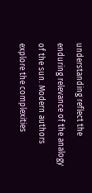understanding reflect the enduring relevance of the analogy of the sun. Modern authors explore the complexities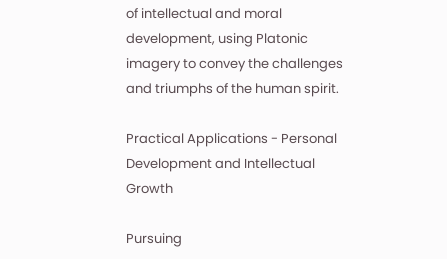of intellectual and moral development, using Platonic imagery to convey the challenges and triumphs of the human spirit.

Practical Applications - Personal Development and Intellectual Growth

Pursuing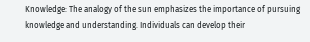Knowledge: The analogy of the sun emphasizes the importance of pursuing knowledge and understanding. Individuals can develop their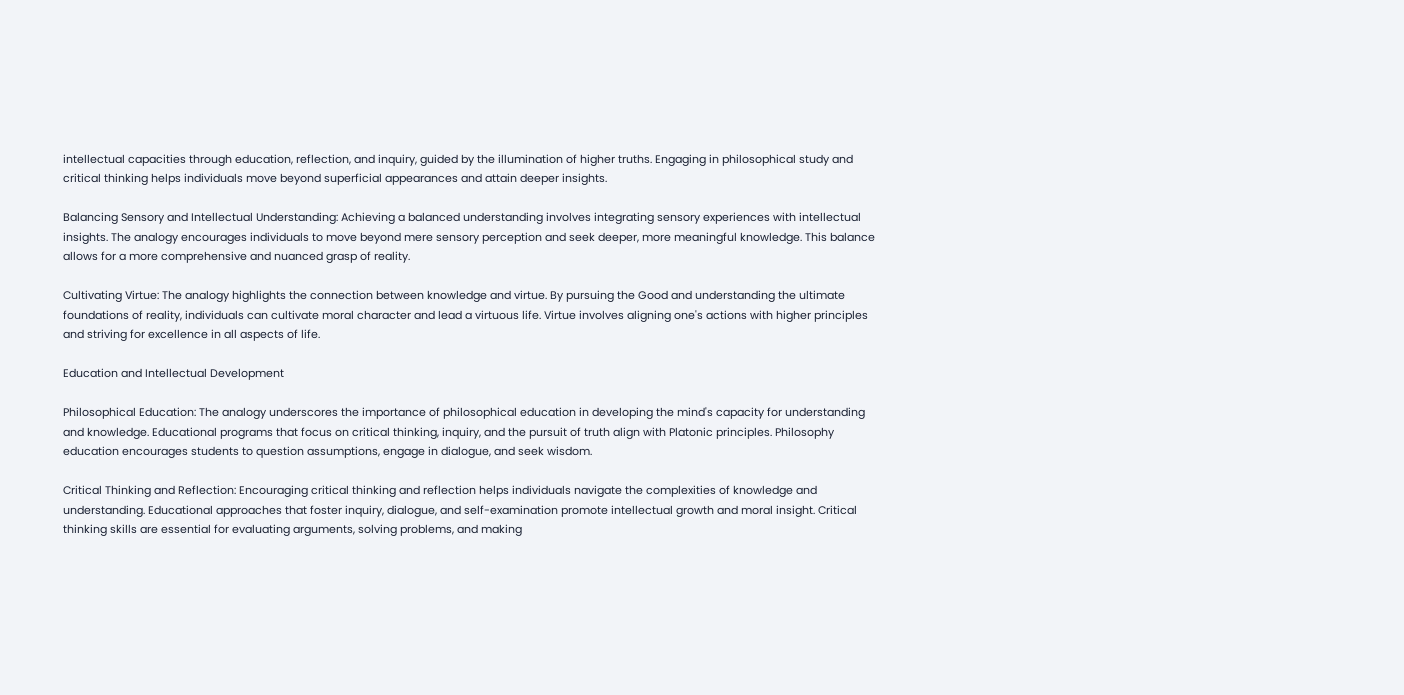intellectual capacities through education, reflection, and inquiry, guided by the illumination of higher truths. Engaging in philosophical study and critical thinking helps individuals move beyond superficial appearances and attain deeper insights.

Balancing Sensory and Intellectual Understanding: Achieving a balanced understanding involves integrating sensory experiences with intellectual insights. The analogy encourages individuals to move beyond mere sensory perception and seek deeper, more meaningful knowledge. This balance allows for a more comprehensive and nuanced grasp of reality.

Cultivating Virtue: The analogy highlights the connection between knowledge and virtue. By pursuing the Good and understanding the ultimate foundations of reality, individuals can cultivate moral character and lead a virtuous life. Virtue involves aligning one's actions with higher principles and striving for excellence in all aspects of life.

Education and Intellectual Development

Philosophical Education: The analogy underscores the importance of philosophical education in developing the mind's capacity for understanding and knowledge. Educational programs that focus on critical thinking, inquiry, and the pursuit of truth align with Platonic principles. Philosophy education encourages students to question assumptions, engage in dialogue, and seek wisdom.

Critical Thinking and Reflection: Encouraging critical thinking and reflection helps individuals navigate the complexities of knowledge and understanding. Educational approaches that foster inquiry, dialogue, and self-examination promote intellectual growth and moral insight. Critical thinking skills are essential for evaluating arguments, solving problems, and making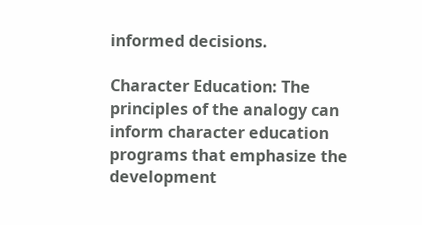informed decisions.

Character Education: The principles of the analogy can inform character education programs that emphasize the development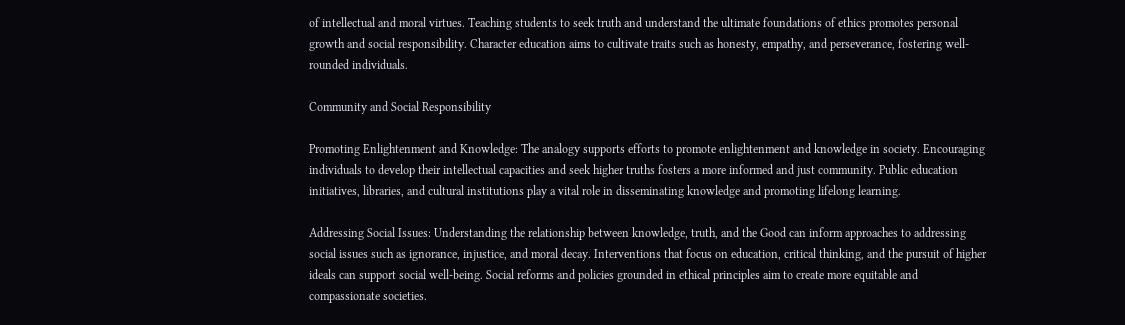of intellectual and moral virtues. Teaching students to seek truth and understand the ultimate foundations of ethics promotes personal growth and social responsibility. Character education aims to cultivate traits such as honesty, empathy, and perseverance, fostering well-rounded individuals.

Community and Social Responsibility

Promoting Enlightenment and Knowledge: The analogy supports efforts to promote enlightenment and knowledge in society. Encouraging individuals to develop their intellectual capacities and seek higher truths fosters a more informed and just community. Public education initiatives, libraries, and cultural institutions play a vital role in disseminating knowledge and promoting lifelong learning.

Addressing Social Issues: Understanding the relationship between knowledge, truth, and the Good can inform approaches to addressing social issues such as ignorance, injustice, and moral decay. Interventions that focus on education, critical thinking, and the pursuit of higher ideals can support social well-being. Social reforms and policies grounded in ethical principles aim to create more equitable and compassionate societies.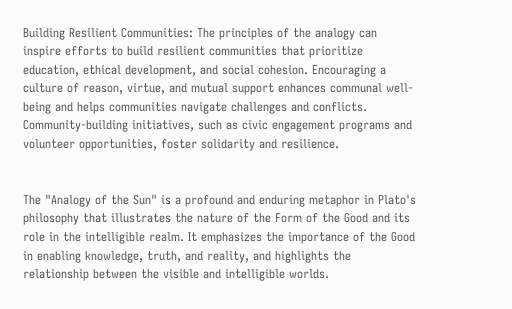Building Resilient Communities: The principles of the analogy can inspire efforts to build resilient communities that prioritize education, ethical development, and social cohesion. Encouraging a culture of reason, virtue, and mutual support enhances communal well-being and helps communities navigate challenges and conflicts. Community-building initiatives, such as civic engagement programs and volunteer opportunities, foster solidarity and resilience.


The "Analogy of the Sun" is a profound and enduring metaphor in Plato's philosophy that illustrates the nature of the Form of the Good and its role in the intelligible realm. It emphasizes the importance of the Good in enabling knowledge, truth, and reality, and highlights the relationship between the visible and intelligible worlds.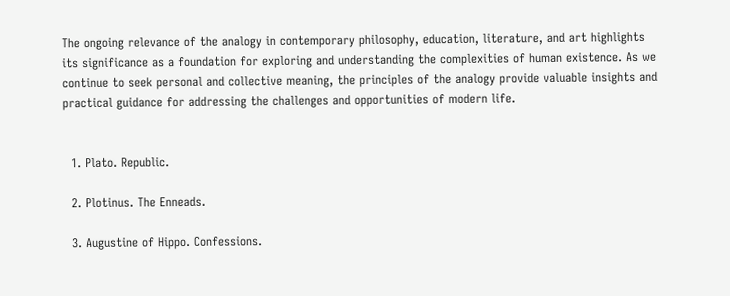The ongoing relevance of the analogy in contemporary philosophy, education, literature, and art highlights its significance as a foundation for exploring and understanding the complexities of human existence. As we continue to seek personal and collective meaning, the principles of the analogy provide valuable insights and practical guidance for addressing the challenges and opportunities of modern life.


  1. Plato. Republic.

  2. Plotinus. The Enneads.

  3. Augustine of Hippo. Confessions.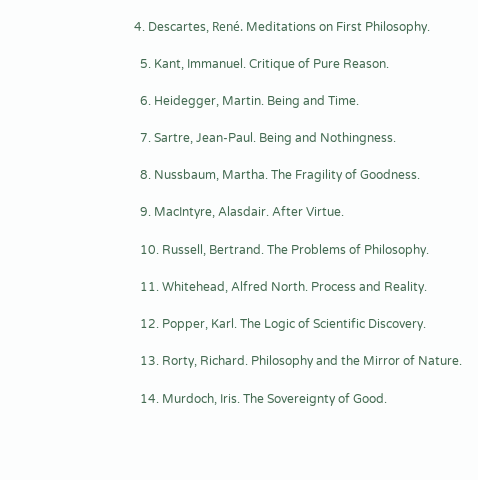4. Descartes, René. Meditations on First Philosophy.

  5. Kant, Immanuel. Critique of Pure Reason.

  6. Heidegger, Martin. Being and Time.

  7. Sartre, Jean-Paul. Being and Nothingness.

  8. Nussbaum, Martha. The Fragility of Goodness.

  9. MacIntyre, Alasdair. After Virtue.

  10. Russell, Bertrand. The Problems of Philosophy.

  11. Whitehead, Alfred North. Process and Reality.

  12. Popper, Karl. The Logic of Scientific Discovery.

  13. Rorty, Richard. Philosophy and the Mirror of Nature.

  14. Murdoch, Iris. The Sovereignty of Good.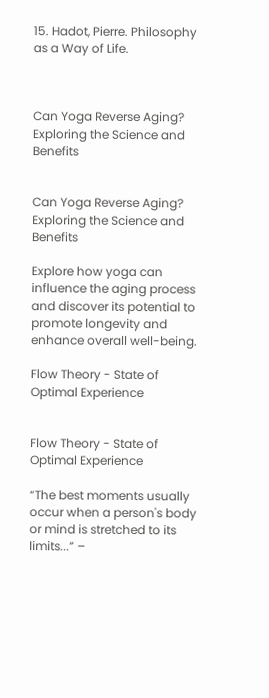15. Hadot, Pierre. Philosophy as a Way of Life.



Can Yoga Reverse Aging? Exploring the Science and Benefits


Can Yoga Reverse Aging? Exploring the Science and Benefits

Explore how yoga can influence the aging process and discover its potential to promote longevity and enhance overall well-being.

Flow Theory - State of Optimal Experience


Flow Theory - State of Optimal Experience

“The best moments usually occur when a person's body or mind is stretched to its limits...” –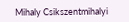Mihaly Csikszentmihalyi